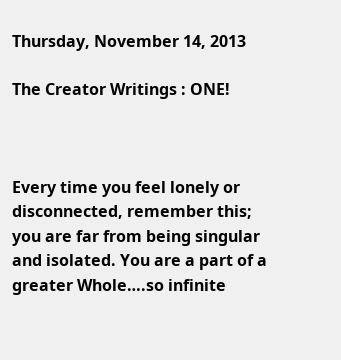Thursday, November 14, 2013

The Creator Writings : ONE!



Every time you feel lonely or disconnected, remember this; you are far from being singular and isolated. You are a part of a greater Whole….so infinite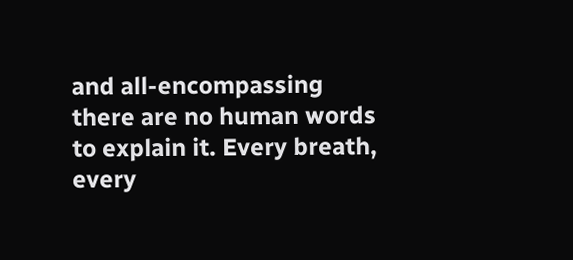and all-encompassing there are no human words to explain it. Every breath, every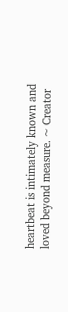heartbeat is intimately known and loved beyond measure. ~ Creator